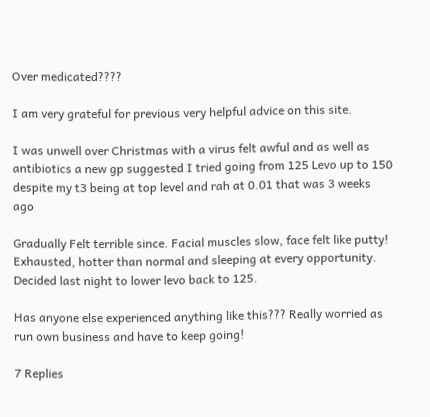Over medicated????

I am very grateful for previous very helpful advice on this site.

I was unwell over Christmas with a virus felt awful and as well as antibiotics a new gp suggested I tried going from 125 Levo up to 150 despite my t3 being at top level and rah at 0.01 that was 3 weeks ago

Gradually Felt terrible since. Facial muscles slow, face felt like putty! Exhausted, hotter than normal and sleeping at every opportunity. Decided last night to lower levo back to 125.

Has anyone else experienced anything like this??? Really worried as run own business and have to keep going!

7 Replies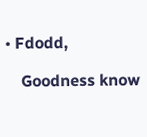• Fdodd,

    Goodness know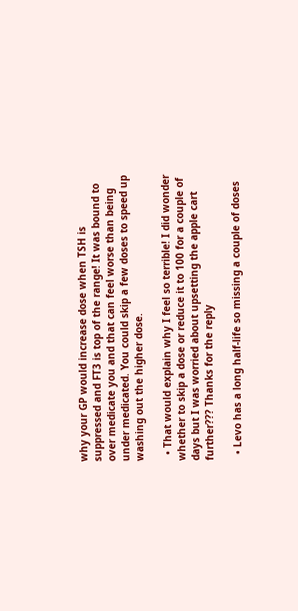why your GP would increase dose when TSH is suppressed and FT3 is top of the range! It was bound to over medicate you and that can feel worse than being under medicated. You could skip a few doses to speed up washing out the higher dose.

  • That would explain why I feel so terrible! I did wonder whether to skip a dose or reduce it to 100 for a couple of days but I was worried about upsetting the apple cart further??? Thanks for the reply

  • Levo has a long half-life so missing a couple of doses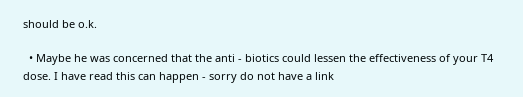should be o.k.

  • Maybe he was concerned that the anti - biotics could lessen the effectiveness of your T4 dose. I have read this can happen - sorry do not have a link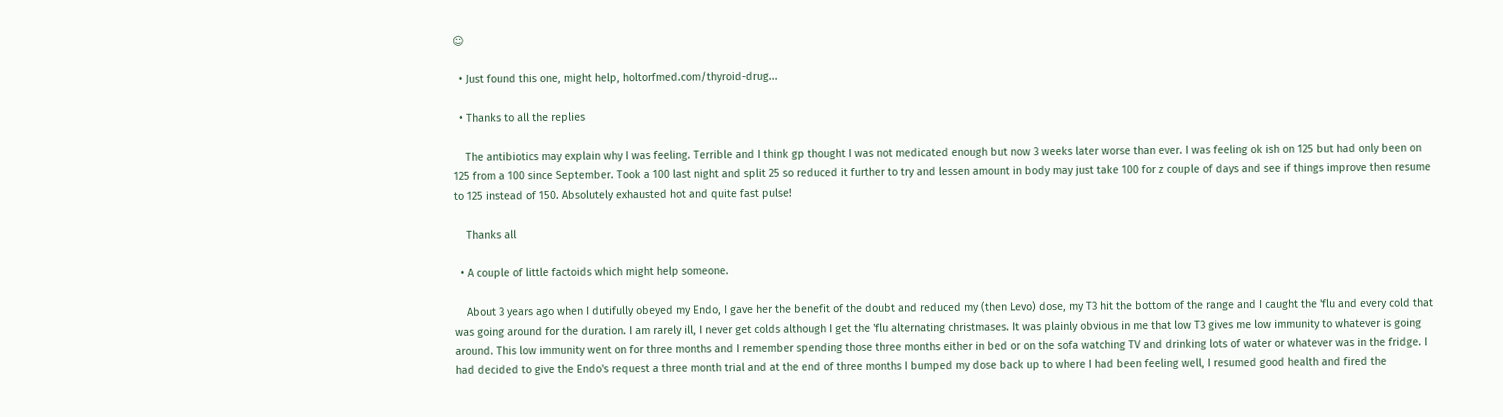☺

  • Just found this one, might help, holtorfmed.com/thyroid-drug...

  • Thanks to all the replies

    The antibiotics may explain why I was feeling. Terrible and I think gp thought I was not medicated enough but now 3 weeks later worse than ever. I was feeling ok ish on 125 but had only been on 125 from a 100 since September. Took a 100 last night and split 25 so reduced it further to try and lessen amount in body may just take 100 for z couple of days and see if things improve then resume to 125 instead of 150. Absolutely exhausted hot and quite fast pulse!

    Thanks all

  • A couple of little factoids which might help someone.

    About 3 years ago when I dutifully obeyed my Endo, I gave her the benefit of the doubt and reduced my (then Levo) dose, my T3 hit the bottom of the range and I caught the 'flu and every cold that was going around for the duration. I am rarely ill, I never get colds although I get the 'flu alternating christmases. It was plainly obvious in me that low T3 gives me low immunity to whatever is going around. This low immunity went on for three months and I remember spending those three months either in bed or on the sofa watching TV and drinking lots of water or whatever was in the fridge. I had decided to give the Endo's request a three month trial and at the end of three months I bumped my dose back up to where I had been feeling well, I resumed good health and fired the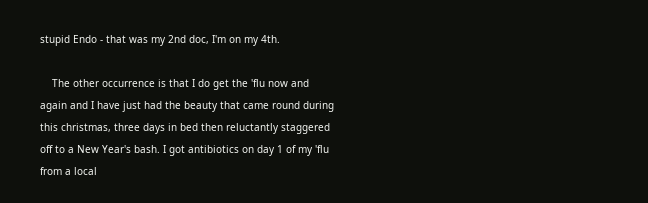stupid Endo - that was my 2nd doc, I'm on my 4th.

    The other occurrence is that I do get the 'flu now and again and I have just had the beauty that came round during this christmas, three days in bed then reluctantly staggered off to a New Year's bash. I got antibiotics on day 1 of my 'flu from a local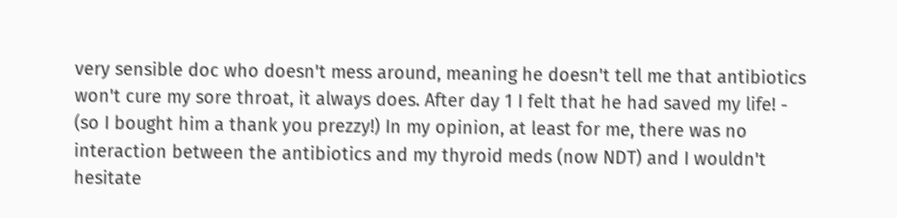very sensible doc who doesn't mess around, meaning he doesn't tell me that antibiotics won't cure my sore throat, it always does. After day 1 I felt that he had saved my life! - (so I bought him a thank you prezzy!) In my opinion, at least for me, there was no interaction between the antibiotics and my thyroid meds (now NDT) and I wouldn't hesitate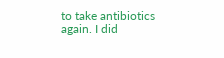to take antibiotics again. I did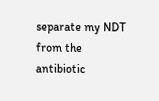separate my NDT from the antibiotic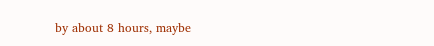by about 8 hours, maybe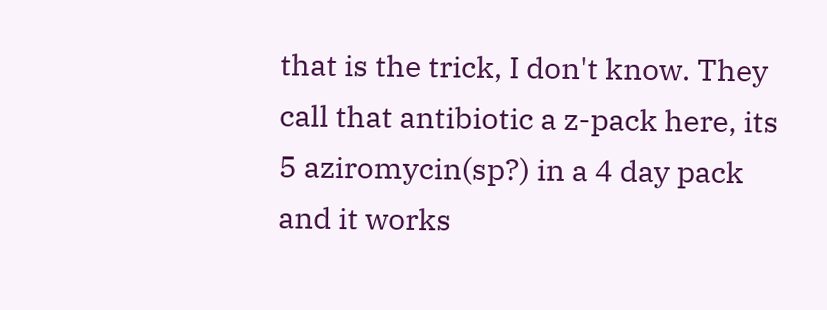that is the trick, I don't know. They call that antibiotic a z-pack here, its 5 aziromycin(sp?) in a 4 day pack and it works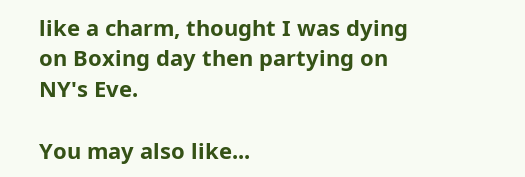like a charm, thought I was dying on Boxing day then partying on NY's Eve.

You may also like...